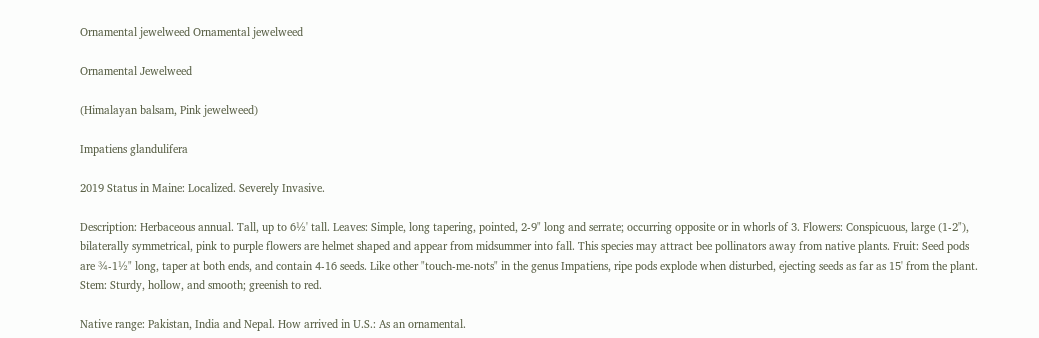Ornamental jewelweed Ornamental jewelweed

Ornamental Jewelweed

(Himalayan balsam, Pink jewelweed)

Impatiens glandulifera

2019 Status in Maine: Localized. Severely Invasive.

Description: Herbaceous annual. Tall, up to 6½' tall. Leaves: Simple, long tapering, pointed, 2-9" long and serrate; occurring opposite or in whorls of 3. Flowers: Conspicuous, large (1-2"), bilaterally symmetrical, pink to purple flowers are helmet shaped and appear from midsummer into fall. This species may attract bee pollinators away from native plants. Fruit: Seed pods are ¾-1½" long, taper at both ends, and contain 4-16 seeds. Like other "touch-me-nots" in the genus Impatiens, ripe pods explode when disturbed, ejecting seeds as far as 15' from the plant. Stem: Sturdy, hollow, and smooth; greenish to red.

Native range: Pakistan, India and Nepal. How arrived in U.S.: As an ornamental.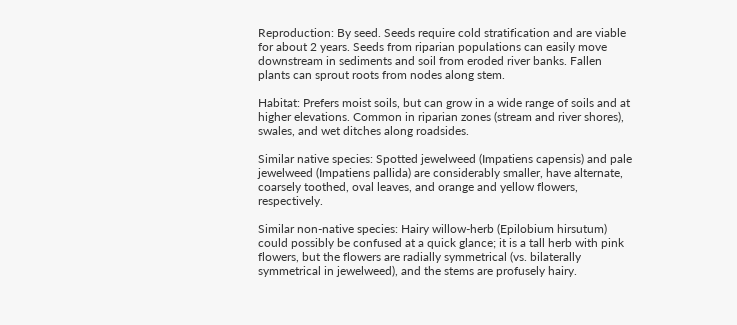Reproduction: By seed. Seeds require cold stratification and are viable for about 2 years. Seeds from riparian populations can easily move downstream in sediments and soil from eroded river banks. Fallen plants can sprout roots from nodes along stem.

Habitat: Prefers moist soils, but can grow in a wide range of soils and at higher elevations. Common in riparian zones (stream and river shores), swales, and wet ditches along roadsides.

Similar native species: Spotted jewelweed (Impatiens capensis) and pale jewelweed (Impatiens pallida) are considerably smaller, have alternate, coarsely toothed, oval leaves, and orange and yellow flowers, respectively.

Similar non-native species: Hairy willow-herb (Epilobium hirsutum) could possibly be confused at a quick glance; it is a tall herb with pink flowers, but the flowers are radially symmetrical (vs. bilaterally symmetrical in jewelweed), and the stems are profusely hairy.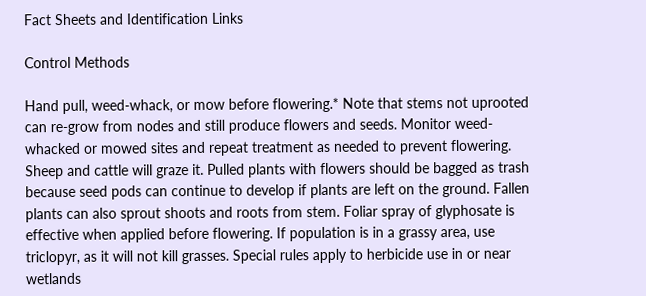Fact Sheets and Identification Links

Control Methods

Hand pull, weed-whack, or mow before flowering.* Note that stems not uprooted can re-grow from nodes and still produce flowers and seeds. Monitor weed-whacked or mowed sites and repeat treatment as needed to prevent flowering. Sheep and cattle will graze it. Pulled plants with flowers should be bagged as trash because seed pods can continue to develop if plants are left on the ground. Fallen plants can also sprout shoots and roots from stem. Foliar spray of glyphosate is effective when applied before flowering. If population is in a grassy area, use triclopyr, as it will not kill grasses. Special rules apply to herbicide use in or near wetlands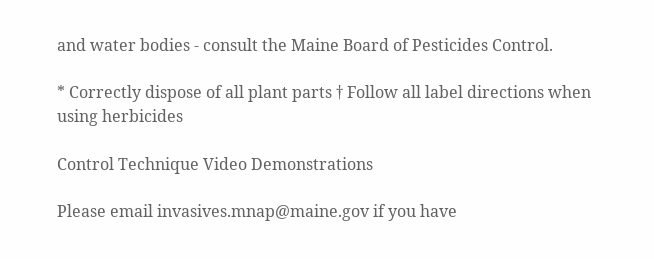and water bodies - consult the Maine Board of Pesticides Control.

* Correctly dispose of all plant parts † Follow all label directions when using herbicides

Control Technique Video Demonstrations

Please email invasives.mnap@maine.gov if you have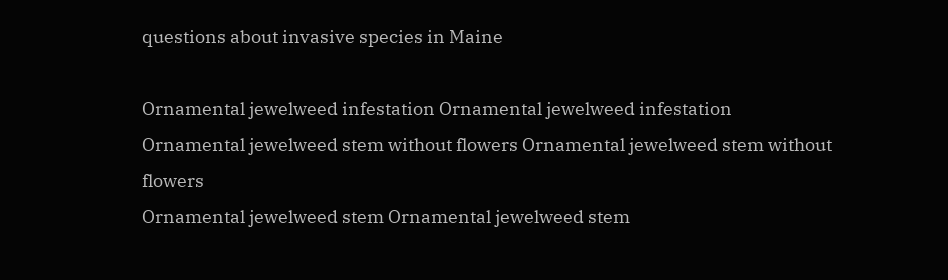questions about invasive species in Maine

Ornamental jewelweed infestation Ornamental jewelweed infestation
Ornamental jewelweed stem without flowers Ornamental jewelweed stem without flowers
Ornamental jewelweed stem Ornamental jewelweed stem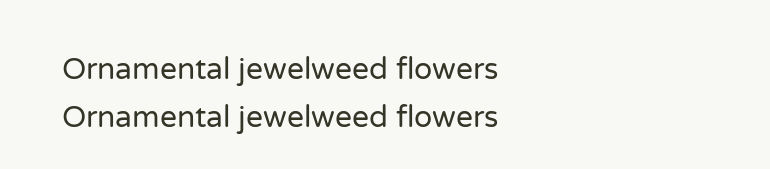Ornamental jewelweed flowers Ornamental jewelweed flowers